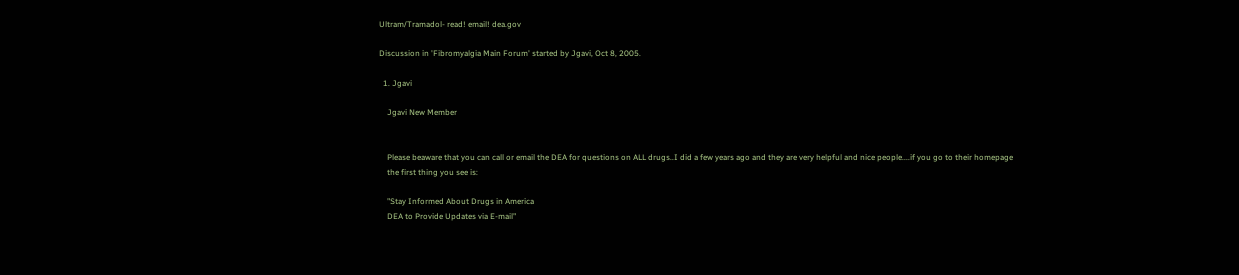Ultram/Tramadol- read! email! dea.gov

Discussion in 'Fibromyalgia Main Forum' started by Jgavi, Oct 8, 2005.

  1. Jgavi

    Jgavi New Member


    Please beaware that you can call or email the DEA for questions on ALL drugs..I did a few years ago and they are very helpful and nice people....if you go to their homepage
    the first thing you see is:

    "Stay Informed About Drugs in America
    DEA to Provide Updates via E-mail"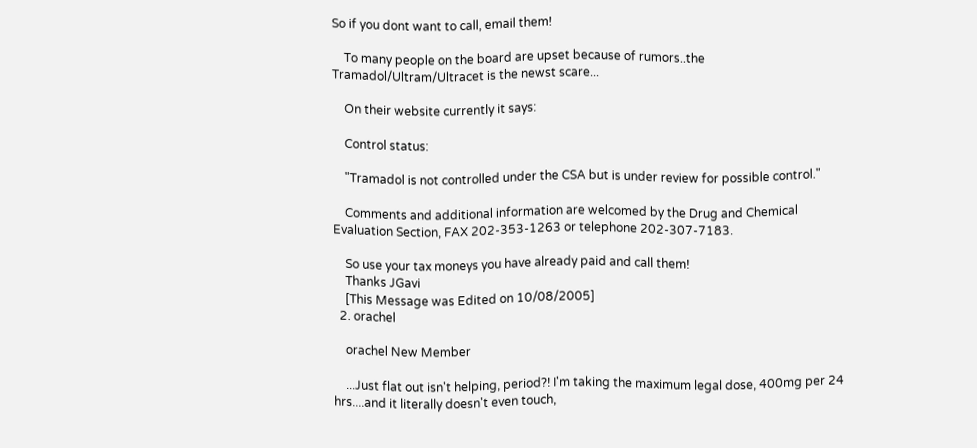So if you dont want to call, email them!

    To many people on the board are upset because of rumors..the Tramadol/Ultram/Ultracet is the newst scare...

    On their website currently it says:

    Control status:

    "Tramadol is not controlled under the CSA but is under review for possible control."

    Comments and additional information are welcomed by the Drug and Chemical Evaluation Section, FAX 202-353-1263 or telephone 202-307-7183.

    So use your tax moneys you have already paid and call them!
    Thanks JGavi
    [This Message was Edited on 10/08/2005]
  2. orachel

    orachel New Member

    ...Just flat out isn't helping, period?! I'm taking the maximum legal dose, 400mg per 24 hrs....and it literally doesn't even touch,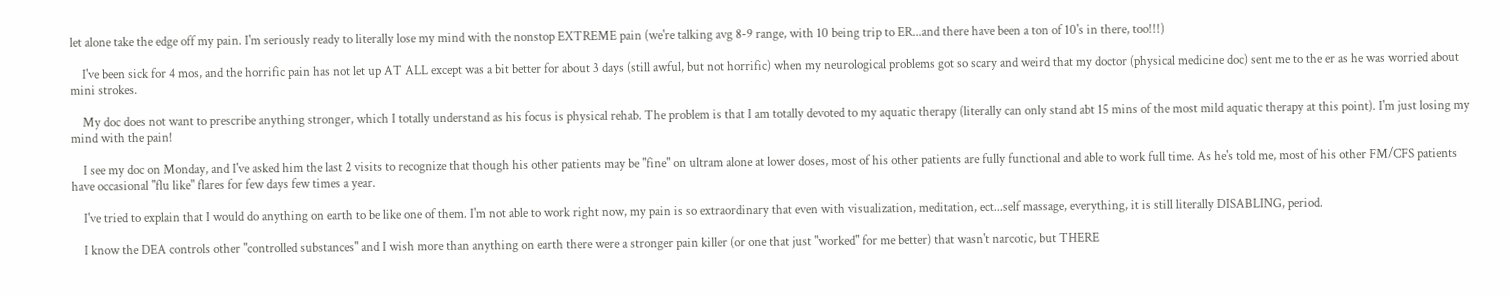let alone take the edge off my pain. I'm seriously ready to literally lose my mind with the nonstop EXTREME pain (we're talking avg 8-9 range, with 10 being trip to ER...and there have been a ton of 10's in there, too!!!)

    I've been sick for 4 mos, and the horrific pain has not let up AT ALL except was a bit better for about 3 days (still awful, but not horrific) when my neurological problems got so scary and weird that my doctor (physical medicine doc) sent me to the er as he was worried about mini strokes.

    My doc does not want to prescribe anything stronger, which I totally understand as his focus is physical rehab. The problem is that I am totally devoted to my aquatic therapy (literally can only stand abt 15 mins of the most mild aquatic therapy at this point). I'm just losing my mind with the pain!

    I see my doc on Monday, and I've asked him the last 2 visits to recognize that though his other patients may be "fine" on ultram alone at lower doses, most of his other patients are fully functional and able to work full time. As he's told me, most of his other FM/CFS patients have occasional "flu like" flares for few days few times a year.

    I've tried to explain that I would do anything on earth to be like one of them. I'm not able to work right now, my pain is so extraordinary that even with visualization, meditation, ect...self massage, everything, it is still literally DISABLING, period.

    I know the DEA controls other "controlled substances" and I wish more than anything on earth there were a stronger pain killer (or one that just "worked" for me better) that wasn't narcotic, but THERE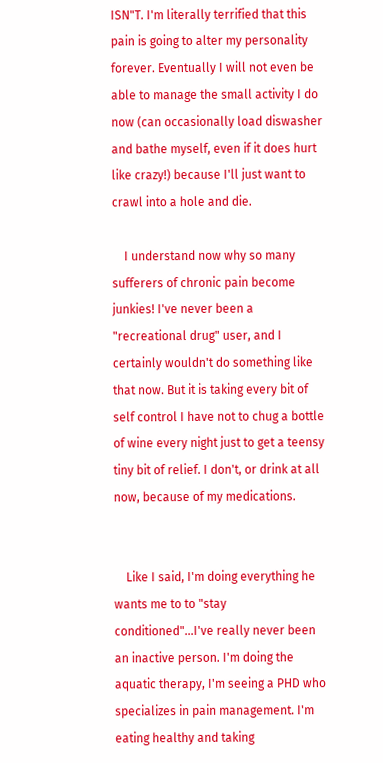ISN"T. I'm literally terrified that this pain is going to alter my personality forever. Eventually I will not even be able to manage the small activity I do now (can occasionally load diswasher and bathe myself, even if it does hurt like crazy!) because I'll just want to crawl into a hole and die.

    I understand now why so many sufferers of chronic pain become junkies! I've never been a "recreational drug" user, and I certainly wouldn't do something like that now. But it is taking every bit of self control I have not to chug a bottle of wine every night just to get a teensy tiny bit of relief. I don't, or drink at all now, because of my medications.


    Like I said, I'm doing everything he wants me to to "stay conditioned"...I've really never been an inactive person. I'm doing the aquatic therapy, I'm seeing a PHD who specializes in pain management. I'm eating healthy and taking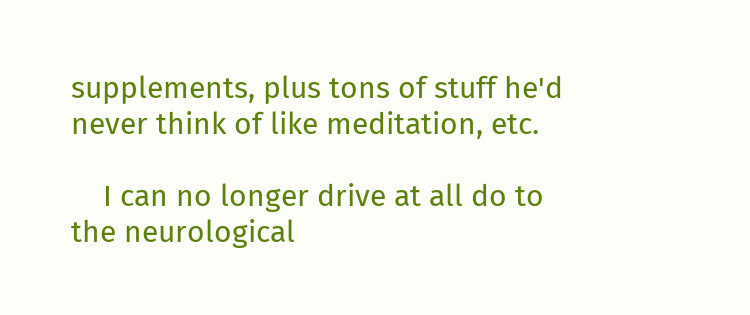supplements, plus tons of stuff he'd never think of like meditation, etc.

    I can no longer drive at all do to the neurological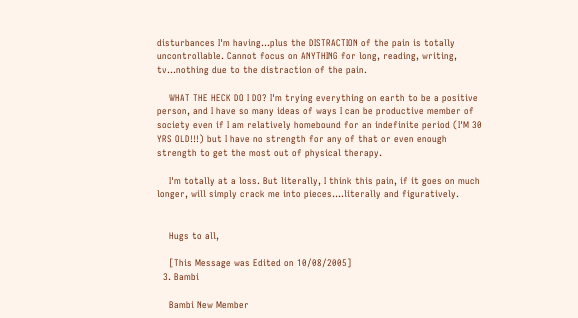disturbances I'm having...plus the DISTRACTION of the pain is totally uncontrollable. Cannot focus on ANYTHING for long, reading, writing, tv...nothing due to the distraction of the pain.

    WHAT THE HECK DO I DO? I'm trying everything on earth to be a positive person, and I have so many ideas of ways I can be productive member of society even if I am relatively homebound for an indefinite period (I'M 30 YRS OLD!!!) but I have no strength for any of that or even enough strength to get the most out of physical therapy.

    I'm totally at a loss. But literally, I think this pain, if it goes on much longer, will simply crack me into pieces....literally and figuratively.


    Hugs to all,

    [This Message was Edited on 10/08/2005]
  3. Bambi

    Bambi New Member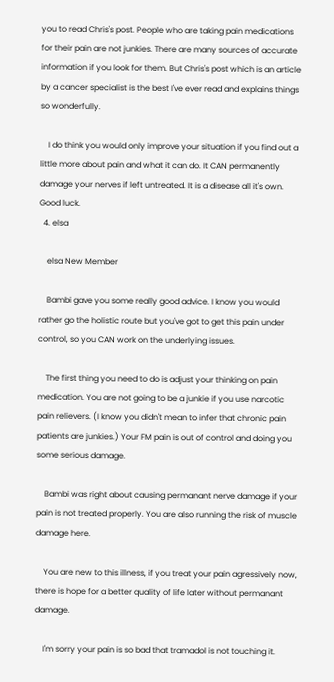you to read Chris's post. People who are taking pain medications for their pain are not junkies. There are many sources of accurate information if you look for them. But Chris's post which is an article by a cancer specialist is the best I've ever read and explains things so wonderfully.

    I do think you would only improve your situation if you find out a little more about pain and what it can do. It CAN permanently damage your nerves if left untreated. It is a disease all it's own. Good luck.
  4. elsa

    elsa New Member

    Bambi gave you some really good advice. I know you would rather go the holistic route but you've got to get this pain under control, so you CAN work on the underlying issues.

    The first thing you need to do is adjust your thinking on pain medication. You are not going to be a junkie if you use narcotic pain relievers. (I know you didn't mean to infer that chronic pain patients are junkies.) Your FM pain is out of control and doing you some serious damage.

    Bambi was right about causing permanant nerve damage if your pain is not treated properly. You are also running the risk of muscle damage here.

    You are new to this illness, if you treat your pain agressively now, there is hope for a better quality of life later without permanant damage.

    I'm sorry your pain is so bad that tramadol is not touching it.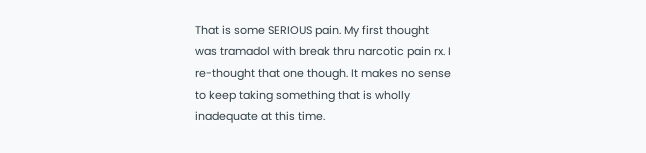That is some SERIOUS pain. My first thought was tramadol with break thru narcotic pain rx. I re-thought that one though. It makes no sense to keep taking something that is wholly inadequate at this time.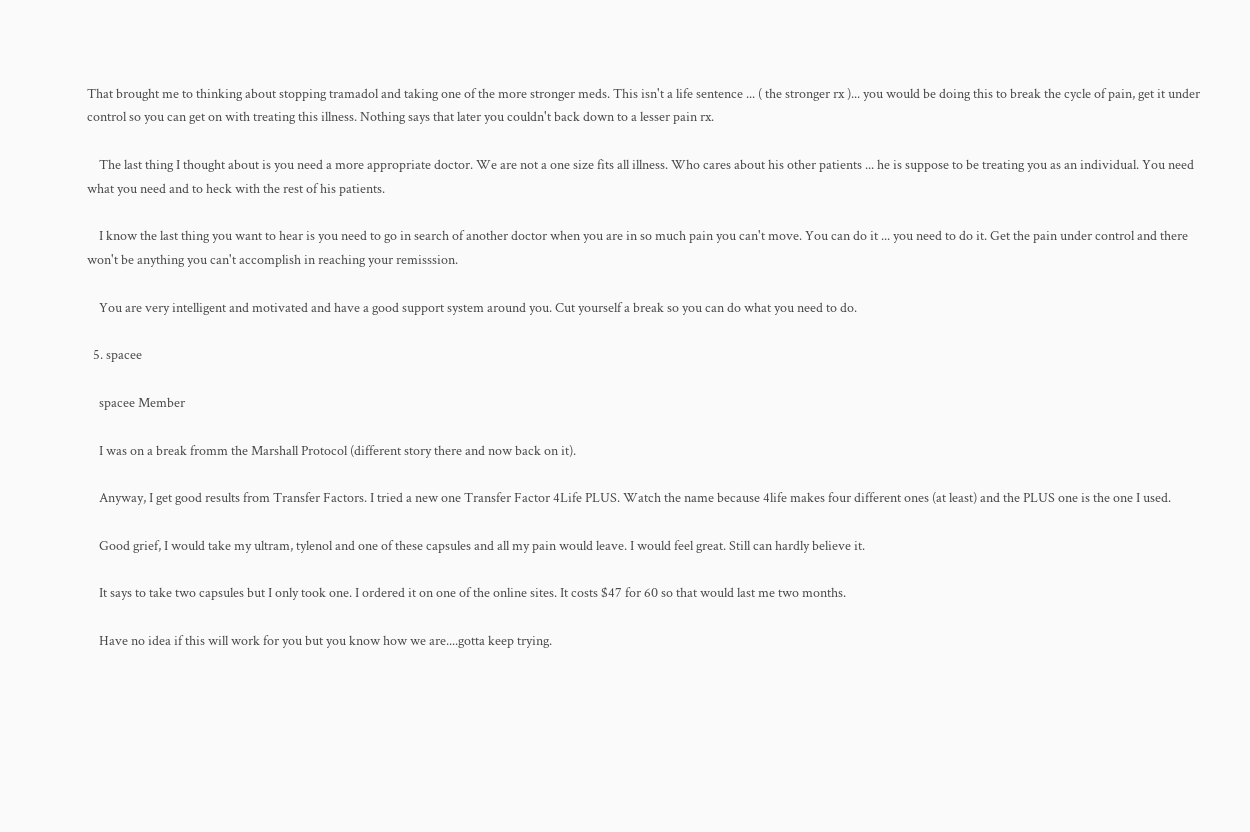That brought me to thinking about stopping tramadol and taking one of the more stronger meds. This isn't a life sentence ... ( the stronger rx )... you would be doing this to break the cycle of pain, get it under control so you can get on with treating this illness. Nothing says that later you couldn't back down to a lesser pain rx.

    The last thing I thought about is you need a more appropriate doctor. We are not a one size fits all illness. Who cares about his other patients ... he is suppose to be treating you as an individual. You need what you need and to heck with the rest of his patients.

    I know the last thing you want to hear is you need to go in search of another doctor when you are in so much pain you can't move. You can do it ... you need to do it. Get the pain under control and there won't be anything you can't accomplish in reaching your remisssion.

    You are very intelligent and motivated and have a good support system around you. Cut yourself a break so you can do what you need to do.

  5. spacee

    spacee Member

    I was on a break fromm the Marshall Protocol (different story there and now back on it).

    Anyway, I get good results from Transfer Factors. I tried a new one Transfer Factor 4Life PLUS. Watch the name because 4life makes four different ones (at least) and the PLUS one is the one I used.

    Good grief, I would take my ultram, tylenol and one of these capsules and all my pain would leave. I would feel great. Still can hardly believe it.

    It says to take two capsules but I only took one. I ordered it on one of the online sites. It costs $47 for 60 so that would last me two months.

    Have no idea if this will work for you but you know how we are....gotta keep trying.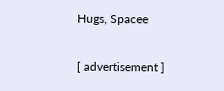Hugs, Spacee

[ advertisement ]